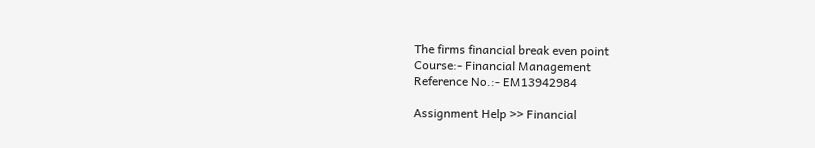The firms financial break even point
Course:- Financial Management
Reference No.:- EM13942984

Assignment Help >> Financial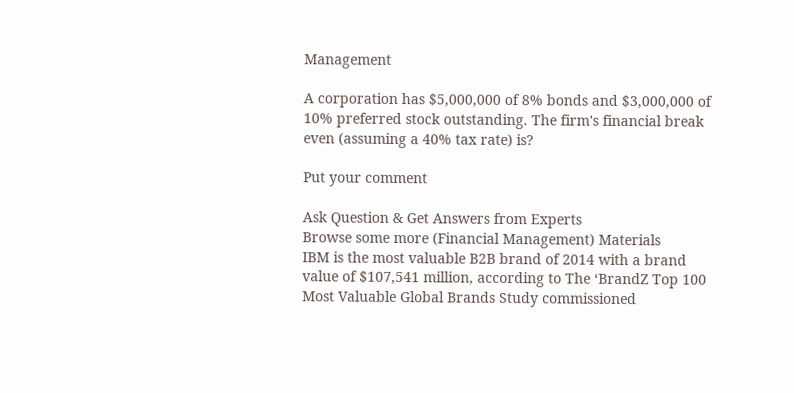Management

A corporation has $5,000,000 of 8% bonds and $3,000,000 of 10% preferred stock outstanding. The firm's financial break even (assuming a 40% tax rate) is?

Put your comment

Ask Question & Get Answers from Experts
Browse some more (Financial Management) Materials
IBM is the most valuable B2B brand of 2014 with a brand value of $107,541 million, according to The ‘BrandZ Top 100 Most Valuable Global Brands Study commissioned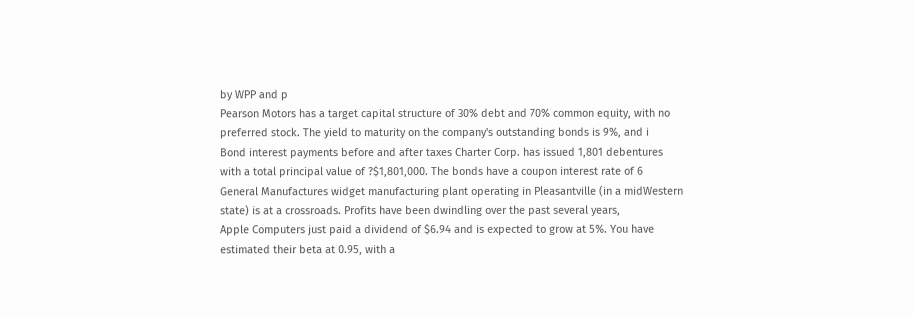by WPP and p
Pearson Motors has a target capital structure of 30% debt and 70% common equity, with no preferred stock. The yield to maturity on the company's outstanding bonds is 9%, and i
Bond interest payments before and after taxes Charter Corp. has issued 1,801 debentures with a total principal value of ?$1,801,000. The bonds have a coupon interest rate of 6
General Manufactures widget manufacturing plant operating in Pleasantville (in a midWestern state) is at a crossroads. Profits have been dwindling over the past several years,
Apple Computers just paid a dividend of $6.94 and is expected to grow at 5%. You have estimated their beta at 0.95, with a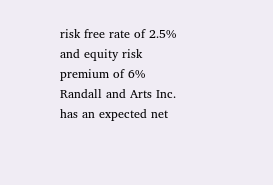risk free rate of 2.5% and equity risk premium of 6%
Randall and Arts Inc. has an expected net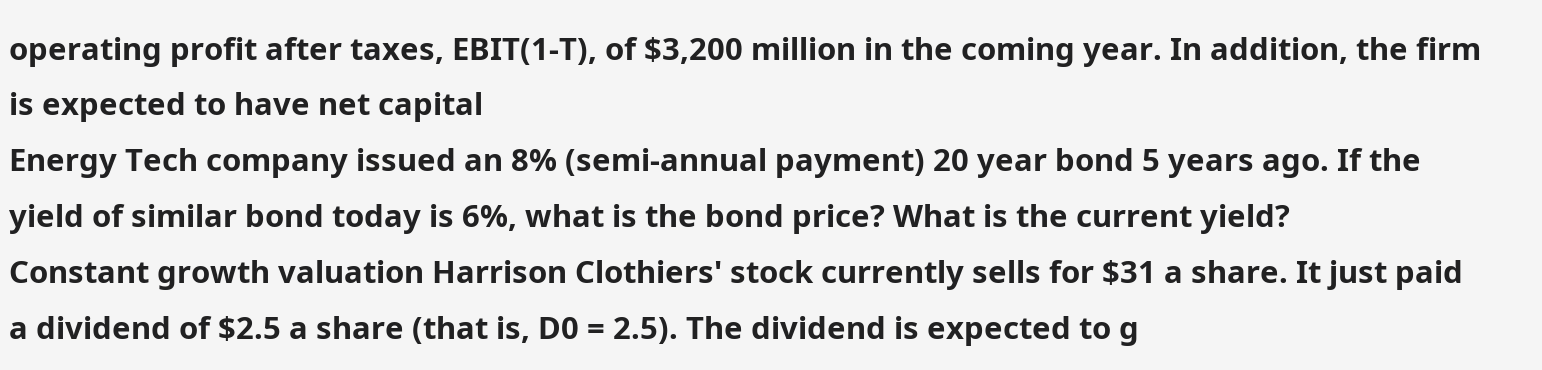operating profit after taxes, EBIT(1-T), of $3,200 million in the coming year. In addition, the firm is expected to have net capital
Energy Tech company issued an 8% (semi-annual payment) 20 year bond 5 years ago. If the yield of similar bond today is 6%, what is the bond price? What is the current yield?
Constant growth valuation Harrison Clothiers' stock currently sells for $31 a share. It just paid a dividend of $2.5 a share (that is, D0 = 2.5). The dividend is expected to g